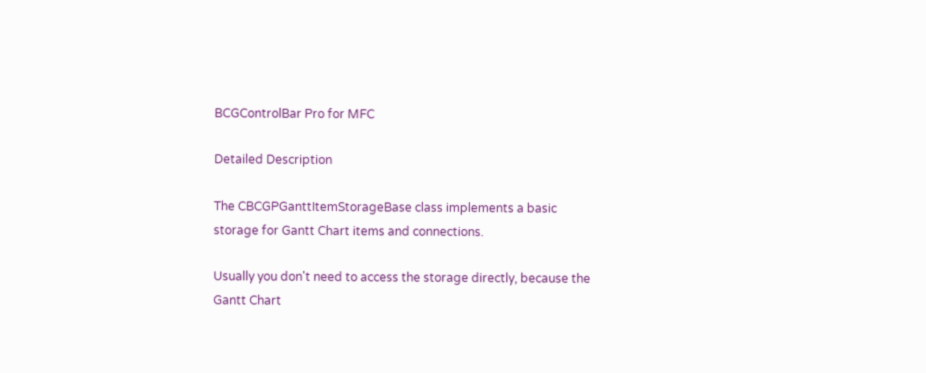BCGControlBar Pro for MFC

Detailed Description

The CBCGPGanttItemStorageBase class implements a basic storage for Gantt Chart items and connections.

Usually you don't need to access the storage directly, because the Gantt Chart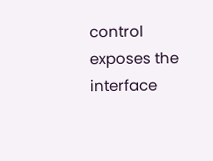control exposes the interface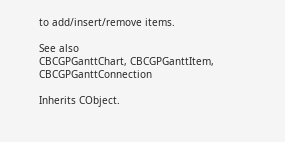to add/insert/remove items.

See also
CBCGPGanttChart, CBCGPGanttItem, CBCGPGanttConnection

Inherits CObject.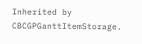Inherited by CBCGPGanttItemStorage.